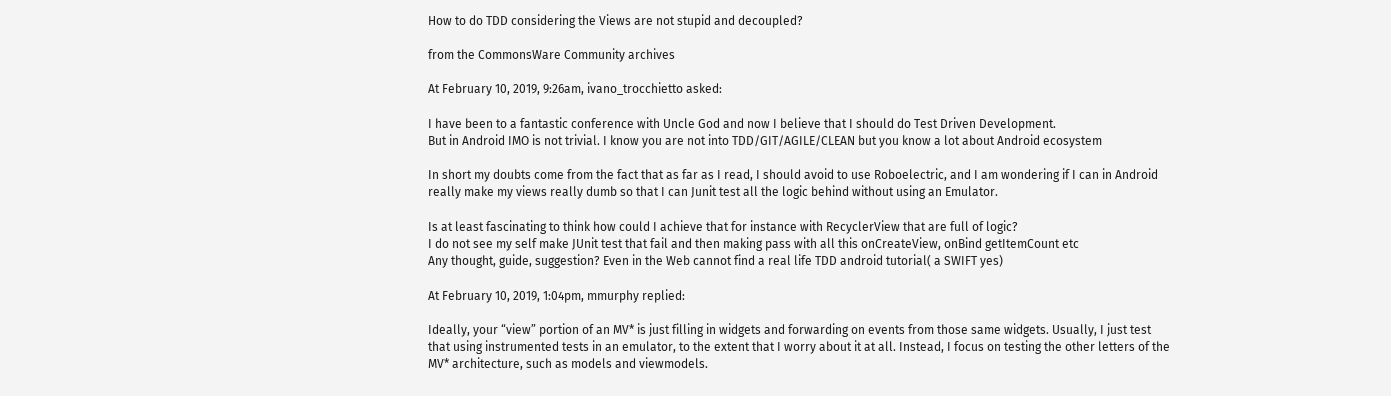How to do TDD considering the Views are not stupid and decoupled?

from the CommonsWare Community archives

At February 10, 2019, 9:26am, ivano_trocchietto asked:

I have been to a fantastic conference with Uncle God and now I believe that I should do Test Driven Development.
But in Android IMO is not trivial. I know you are not into TDD/GIT/AGILE/CLEAN but you know a lot about Android ecosystem

In short my doubts come from the fact that as far as I read, I should avoid to use Roboelectric, and I am wondering if I can in Android really make my views really dumb so that I can Junit test all the logic behind without using an Emulator.

Is at least fascinating to think how could I achieve that for instance with RecyclerView that are full of logic?
I do not see my self make JUnit test that fail and then making pass with all this onCreateView, onBind getItemCount etc
Any thought, guide, suggestion? Even in the Web cannot find a real life TDD android tutorial( a SWIFT yes)

At February 10, 2019, 1:04pm, mmurphy replied:

Ideally, your “view” portion of an MV* is just filling in widgets and forwarding on events from those same widgets. Usually, I just test that using instrumented tests in an emulator, to the extent that I worry about it at all. Instead, I focus on testing the other letters of the MV* architecture, such as models and viewmodels.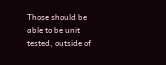Those should be able to be unit tested, outside of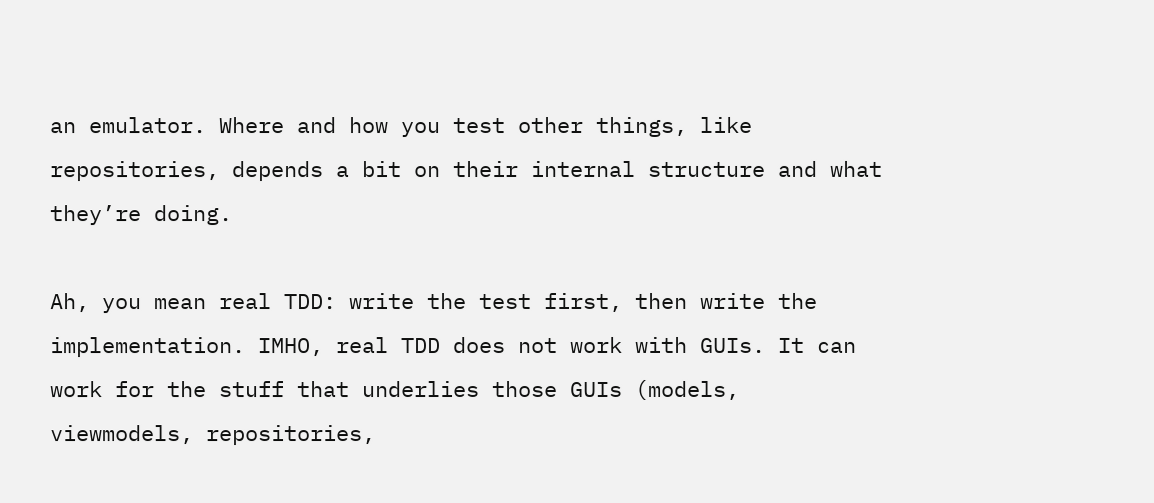an emulator. Where and how you test other things, like repositories, depends a bit on their internal structure and what they’re doing.

Ah, you mean real TDD: write the test first, then write the implementation. IMHO, real TDD does not work with GUIs. It can work for the stuff that underlies those GUIs (models, viewmodels, repositories,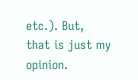etc.). But, that is just my opinion.